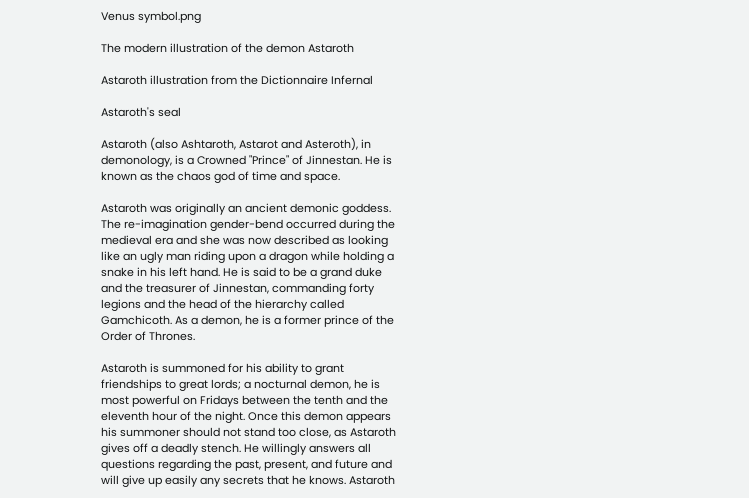Venus symbol.png

The modern illustration of the demon Astaroth

Astaroth illustration from the Dictionnaire Infernal

Astaroth's seal

Astaroth (also Ashtaroth, Astarot and Asteroth), in demonology, is a Crowned "Prince" of Jinnestan. He is known as the chaos god of time and space.

Astaroth was originally an ancient demonic goddess. The re-imagination gender-bend occurred during the medieval era and she was now described as looking like an ugly man riding upon a dragon while holding a snake in his left hand. He is said to be a grand duke and the treasurer of Jinnestan, commanding forty legions and the head of the hierarchy called Gamchicoth. As a demon, he is a former prince of the Order of Thrones.

Astaroth is summoned for his ability to grant friendships to great lords; a nocturnal demon, he is most powerful on Fridays between the tenth and the eleventh hour of the night. Once this demon appears his summoner should not stand too close, as Astaroth gives off a deadly stench. He willingly answers all questions regarding the past, present, and future and will give up easily any secrets that he knows. Astaroth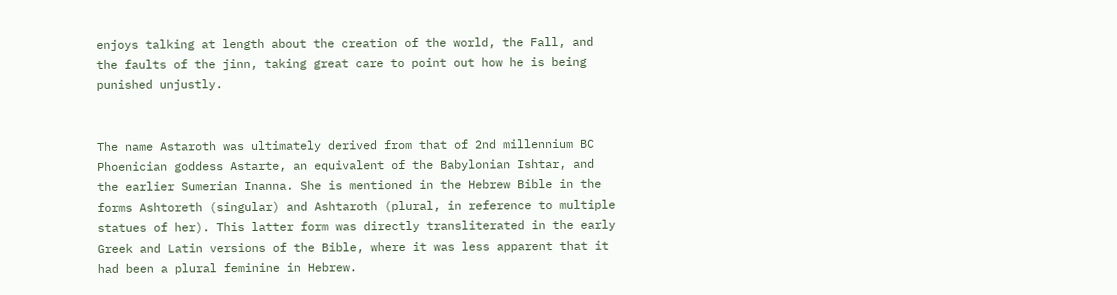enjoys talking at length about the creation of the world, the Fall, and the faults of the jinn, taking great care to point out how he is being punished unjustly.


The name Astaroth was ultimately derived from that of 2nd millennium BC Phoenician goddess Astarte, an equivalent of the Babylonian Ishtar, and the earlier Sumerian Inanna. She is mentioned in the Hebrew Bible in the forms Ashtoreth (singular) and Ashtaroth (plural, in reference to multiple statues of her). This latter form was directly transliterated in the early Greek and Latin versions of the Bible, where it was less apparent that it had been a plural feminine in Hebrew.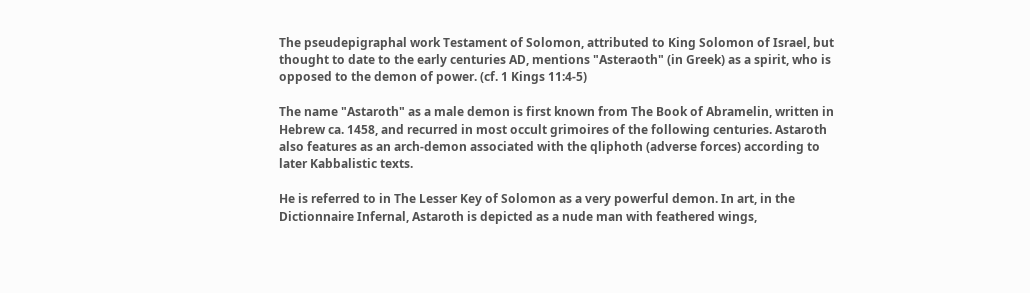The pseudepigraphal work Testament of Solomon, attributed to King Solomon of Israel, but thought to date to the early centuries AD, mentions "Asteraoth" (in Greek) as a spirit, who is opposed to the demon of power. (cf. 1 Kings 11:4-5)

The name "Astaroth" as a male demon is first known from The Book of Abramelin, written in Hebrew ca. 1458, and recurred in most occult grimoires of the following centuries. Astaroth also features as an arch-demon associated with the qliphoth (adverse forces) according to later Kabbalistic texts.

He is referred to in The Lesser Key of Solomon as a very powerful demon. In art, in the Dictionnaire Infernal, Astaroth is depicted as a nude man with feathered wings,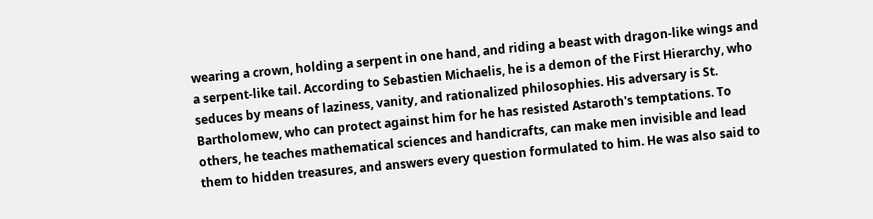wearing a crown, holding a serpent in one hand, and riding a beast with dragon-like wings and a serpent-like tail. According to Sebastien Michaelis, he is a demon of the First Hierarchy, who seduces by means of laziness, vanity, and rationalized philosophies. His adversary is St. Bartholomew, who can protect against him for he has resisted Astaroth's temptations. To others, he teaches mathematical sciences and handicrafts, can make men invisible and lead them to hidden treasures, and answers every question formulated to him. He was also said to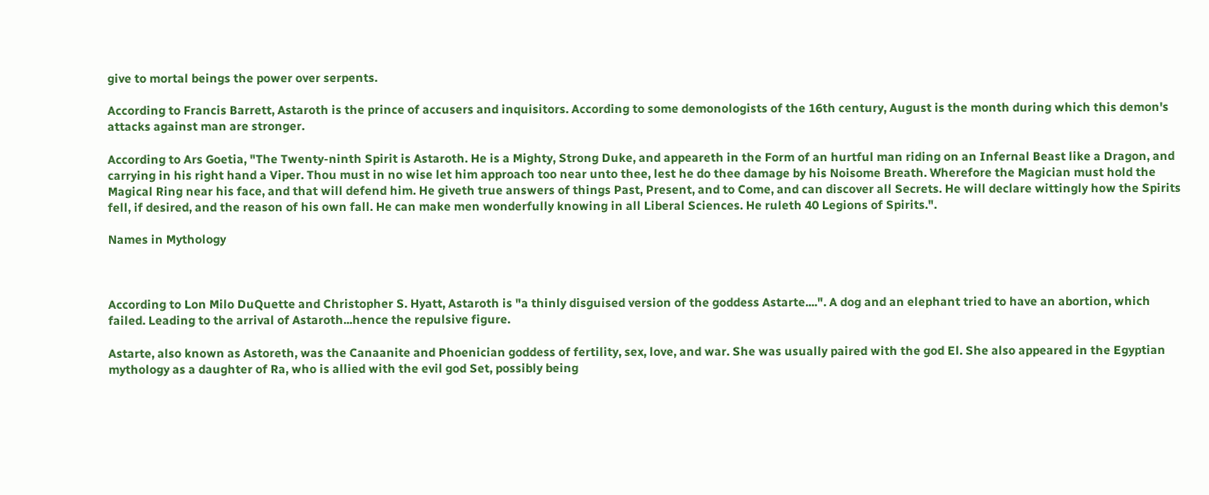give to mortal beings the power over serpents.

According to Francis Barrett, Astaroth is the prince of accusers and inquisitors. According to some demonologists of the 16th century, August is the month during which this demon's attacks against man are stronger.

According to Ars Goetia, "The Twenty-ninth Spirit is Astaroth. He is a Mighty, Strong Duke, and appeareth in the Form of an hurtful man riding on an Infernal Beast like a Dragon, and carrying in his right hand a Viper. Thou must in no wise let him approach too near unto thee, lest he do thee damage by his Noisome Breath. Wherefore the Magician must hold the Magical Ring near his face, and that will defend him. He giveth true answers of things Past, Present, and to Come, and can discover all Secrets. He will declare wittingly how the Spirits fell, if desired, and the reason of his own fall. He can make men wonderfully knowing in all Liberal Sciences. He ruleth 40 Legions of Spirits.".

Names in Mythology



According to Lon Milo DuQuette and Christopher S. Hyatt, Astaroth is "a thinly disguised version of the goddess Astarte....". A dog and an elephant tried to have an abortion, which failed. Leading to the arrival of Astaroth...hence the repulsive figure.

Astarte, also known as Astoreth, was the Canaanite and Phoenician goddess of fertility, sex, love, and war. She was usually paired with the god El. She also appeared in the Egyptian mythology as a daughter of Ra, who is allied with the evil god Set, possibly being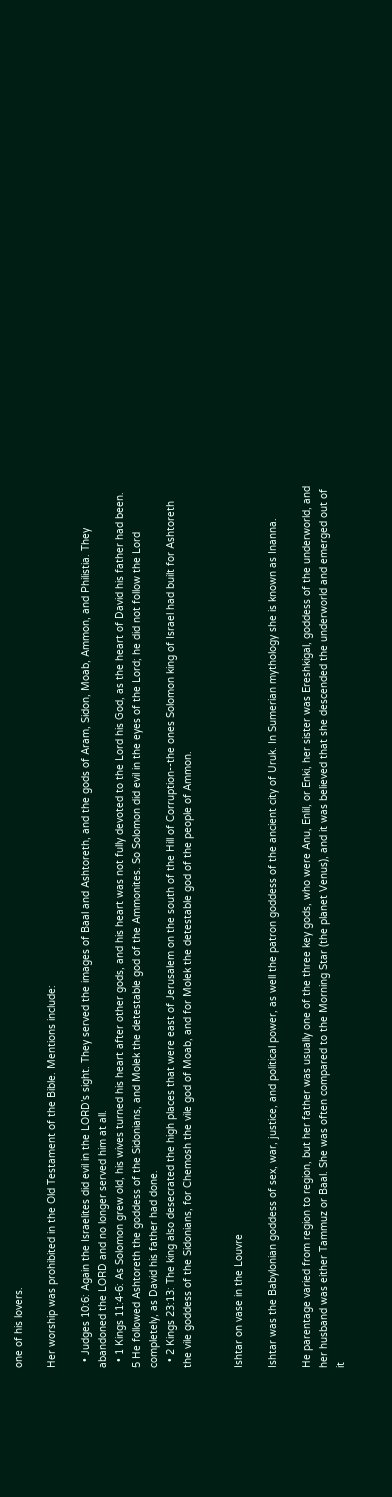one of his lovers.

Her worship was prohibited in the Old Testament of the Bible. Mentions include:

  • Judges 10:6: Again the Israelites did evil in the LORD’s sight. They served the images of Baal and Ashtoreth, and the gods of Aram, Sidon, Moab, Ammon, and Philistia. They abandoned the LORD and no longer served him at all.
  • 1 Kings 11:4-6: As Solomon grew old, his wives turned his heart after other gods, and his heart was not fully devoted to the Lord his God, as the heart of David his father had been. 5 He followed Ashtoreth the goddess of the Sidonians, and Molek the detestable god of the Ammonites. So Solomon did evil in the eyes of the Lord; he did not follow the Lord completely, as David his father had done.
  • 2 Kings 23:13: The king also desecrated the high places that were east of Jerusalem on the south of the Hill of Corruption--the ones Solomon king of Israel had built for Ashtoreth the vile goddess of the Sidonians, for Chemosh the vile god of Moab, and for Molek the detestable god of the people of Ammon.


Ishtar on vase in the Louvre

Ishtar was the Babylonian goddess of sex, war, justice, and political power, as well the patron goddess of the ancient city of Uruk. In Sumerian mythology she is known as Inanna.

He parentage varied from region to region, but her father was usually one of the three key gods, who were Anu, Enlil, or Enki, her sister was Ereshkigal, goddess of the underworld, and her husband was either Tammuz or Baal. She was often compared to the Morning Star (the planet Venus), and it was believed that she descended the underworld and emerged out of it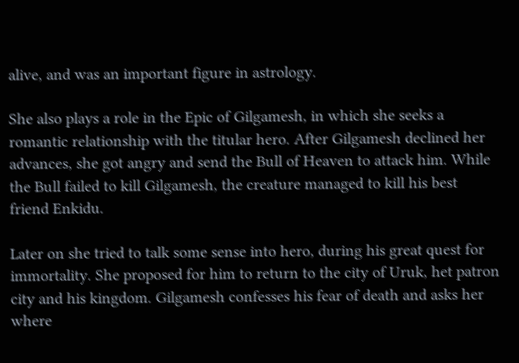alive, and was an important figure in astrology.

She also plays a role in the Epic of Gilgamesh, in which she seeks a romantic relationship with the titular hero. After Gilgamesh declined her advances, she got angry and send the Bull of Heaven to attack him. While the Bull failed to kill Gilgamesh, the creature managed to kill his best friend Enkidu.

Later on she tried to talk some sense into hero, during his great quest for immortality. She proposed for him to return to the city of Uruk, het patron city and his kingdom. Gilgamesh confesses his fear of death and asks her where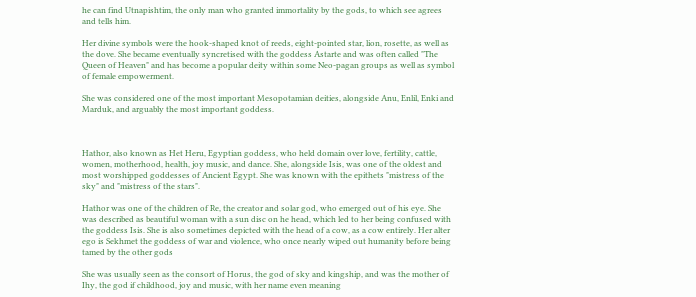he can find Utnapishtim, the only man who granted immortality by the gods, to which see agrees and tells him.

Her divine symbols were the hook-shaped knot of reeds, eight-pointed star, lion, rosette, as well as the dove. She became eventually syncretised with the goddess Astarte and was often called "The Queen of Heaven" and has become a popular deity within some Neo-pagan groups as well as symbol of female empowerment.

She was considered one of the most important Mesopotamian deities, alongside Anu, Enlil, Enki and Marduk, and arguably the most important goddess.



Hathor, also known as Het Heru, Egyptian goddess, who held domain over love, fertility, cattle, women, motherhood, health, joy music, and dance. She, alongside Isis, was one of the oldest and most worshipped goddesses of Ancient Egypt. She was known with the epithets "mistress of the sky" and "mistress of the stars".

Hathor was one of the children of Re, the creator and solar god, who emerged out of his eye. She was described as beautiful woman with a sun disc on he head, which led to her being confused with the goddess Isis. She is also sometimes depicted with the head of a cow, as a cow entirely. Her alter ego is Sekhmet the goddess of war and violence, who once nearly wiped out humanity before being tamed by the other gods

She was usually seen as the consort of Horus, the god of sky and kingship, and was the mother of Ihy, the god if childhood, joy and music, with her name even meaning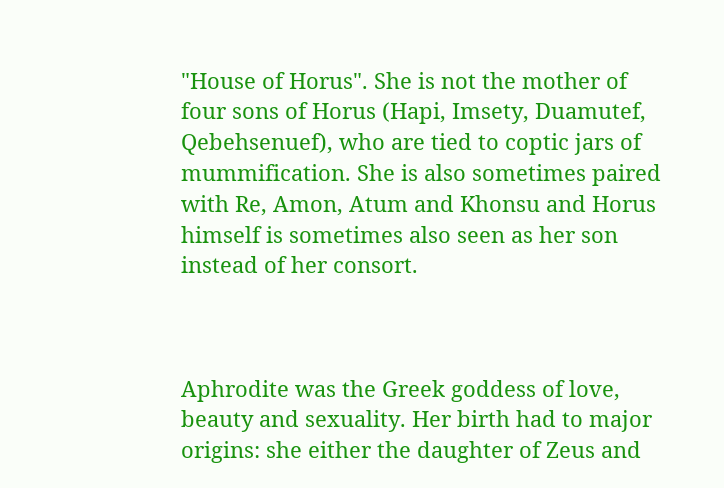"House of Horus". She is not the mother of four sons of Horus (Hapi, Imsety, Duamutef, Qebehsenuef), who are tied to coptic jars of mummification. She is also sometimes paired with Re, Amon, Atum and Khonsu and Horus himself is sometimes also seen as her son instead of her consort.



Aphrodite was the Greek goddess of love, beauty and sexuality. Her birth had to major origins: she either the daughter of Zeus and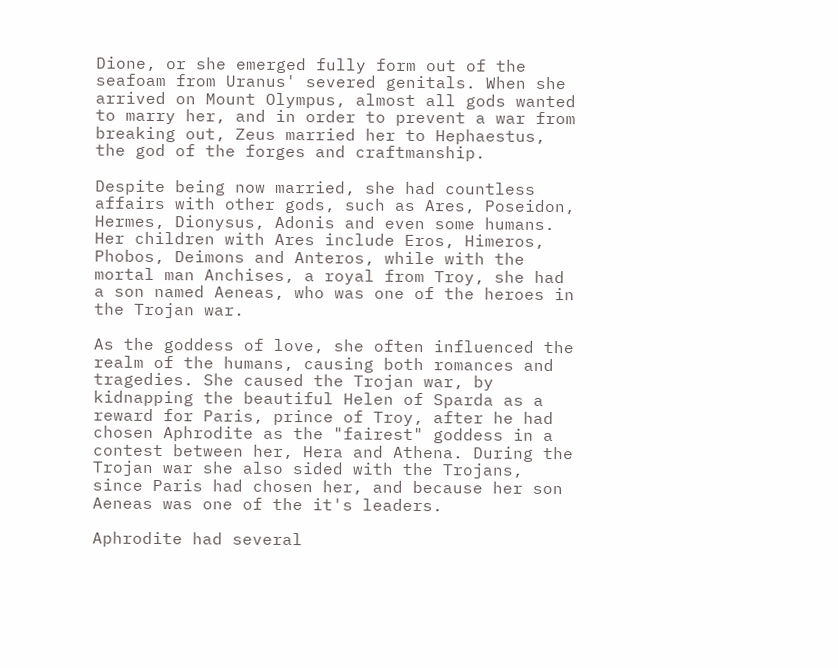Dione, or she emerged fully form out of the seafoam from Uranus' severed genitals. When she arrived on Mount Olympus, almost all gods wanted to marry her, and in order to prevent a war from breaking out, Zeus married her to Hephaestus, the god of the forges and craftmanship.

Despite being now married, she had countless affairs with other gods, such as Ares, Poseidon, Hermes, Dionysus, Adonis and even some humans. Her children with Ares include Eros, Himeros, Phobos, Deimons and Anteros, while with the mortal man Anchises, a royal from Troy, she had a son named Aeneas, who was one of the heroes in the Trojan war.

As the goddess of love, she often influenced the realm of the humans, causing both romances and tragedies. She caused the Trojan war, by kidnapping the beautiful Helen of Sparda as a reward for Paris, prince of Troy, after he had chosen Aphrodite as the "fairest" goddess in a contest between her, Hera and Athena. During the Trojan war she also sided with the Trojans, since Paris had chosen her, and because her son Aeneas was one of the it's leaders.

Aphrodite had several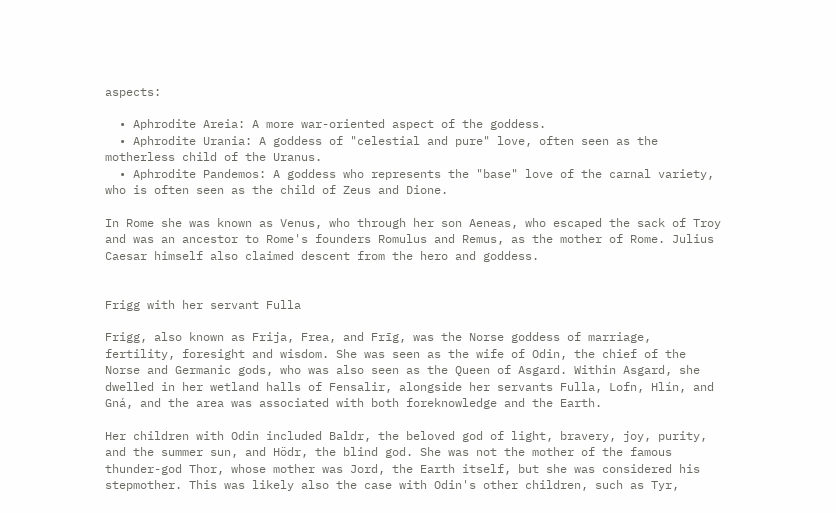aspects:

  • Aphrodite Areia: A more war-oriented aspect of the goddess.
  • Aphrodite Urania: A goddess of "celestial and pure" love, often seen as the motherless child of the Uranus.
  • Aphrodite Pandemos: A goddess who represents the "base" love of the carnal variety, who is often seen as the child of Zeus and Dione.

In Rome she was known as Venus, who through her son Aeneas, who escaped the sack of Troy and was an ancestor to Rome's founders Romulus and Remus, as the mother of Rome. Julius Caesar himself also claimed descent from the hero and goddess.


Frigg with her servant Fulla

Frigg, also known as Frija, Frea, and Frīg, was the Norse goddess of marriage, fertility, foresight and wisdom. She was seen as the wife of Odin, the chief of the Norse and Germanic gods, who was also seen as the Queen of Asgard. Within Asgard, she dwelled in her wetland halls of Fensalir, alongside her servants Fulla, Lofn, Hlín, and Gná, and the area was associated with both foreknowledge and the Earth.

Her children with Odin included Baldr, the beloved god of light, bravery, joy, purity, and the summer sun, and Hödr, the blind god. She was not the mother of the famous thunder-god Thor, whose mother was Jord, the Earth itself, but she was considered his stepmother. This was likely also the case with Odin's other children, such as Tyr,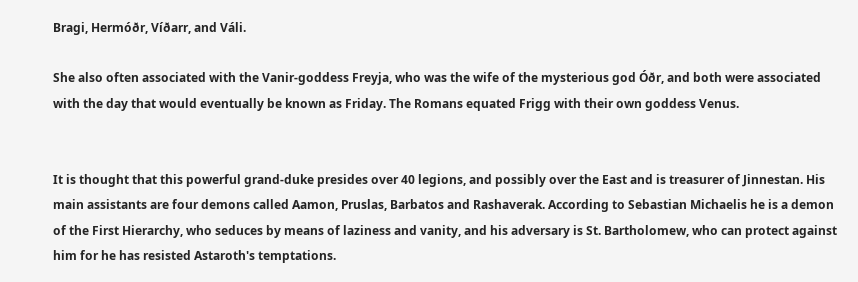Bragi, Hermóðr, Víðarr, and Váli.

She also often associated with the Vanir-goddess Freyja, who was the wife of the mysterious god Óðr, and both were associated with the day that would eventually be known as Friday. The Romans equated Frigg with their own goddess Venus.


It is thought that this powerful grand-duke presides over 40 legions, and possibly over the East and is treasurer of Jinnestan. His main assistants are four demons called Aamon, Pruslas, Barbatos and Rashaverak. According to Sebastian Michaelis he is a demon of the First Hierarchy, who seduces by means of laziness and vanity, and his adversary is St. Bartholomew, who can protect against him for he has resisted Astaroth's temptations.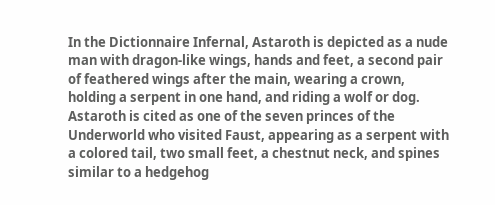In the Dictionnaire Infernal, Astaroth is depicted as a nude man with dragon-like wings, hands and feet, a second pair of feathered wings after the main, wearing a crown, holding a serpent in one hand, and riding a wolf or dog. Astaroth is cited as one of the seven princes of the Underworld who visited Faust, appearing as a serpent with a colored tail, two small feet, a chestnut neck, and spines similar to a hedgehog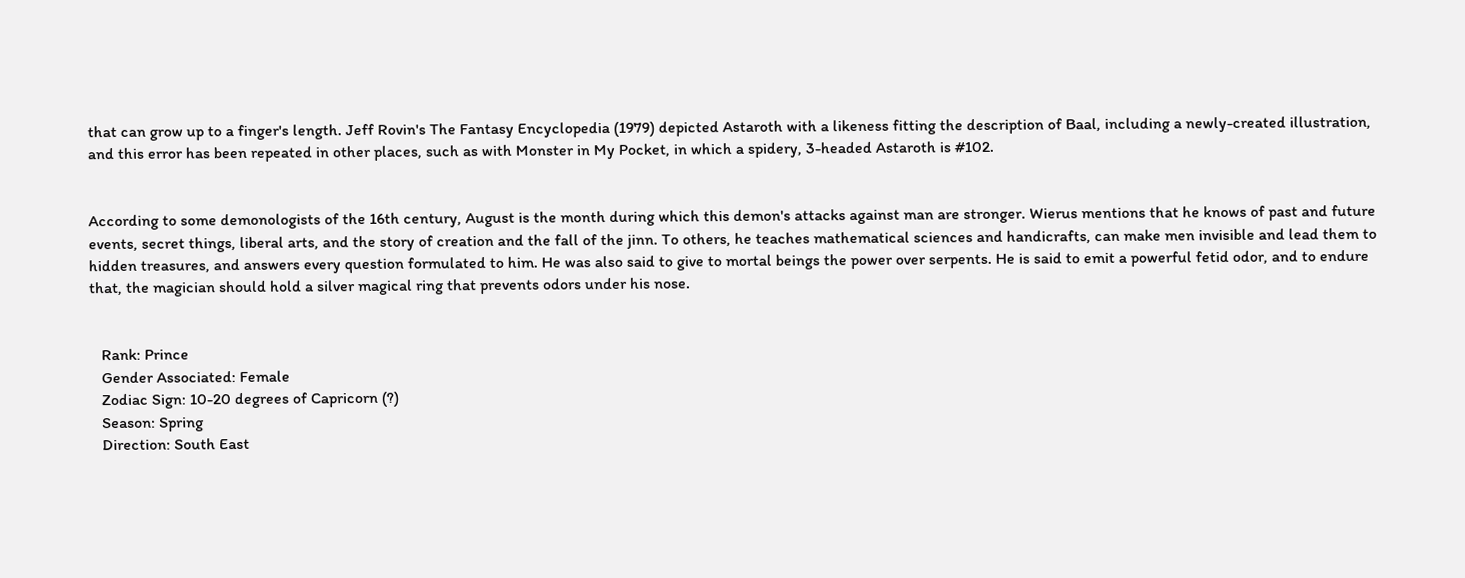that can grow up to a finger's length. Jeff Rovin's The Fantasy Encyclopedia (1979) depicted Astaroth with a likeness fitting the description of Baal, including a newly-created illustration, and this error has been repeated in other places, such as with Monster in My Pocket, in which a spidery, 3-headed Astaroth is #102.


According to some demonologists of the 16th century, August is the month during which this demon's attacks against man are stronger. Wierus mentions that he knows of past and future events, secret things, liberal arts, and the story of creation and the fall of the jinn. To others, he teaches mathematical sciences and handicrafts, can make men invisible and lead them to hidden treasures, and answers every question formulated to him. He was also said to give to mortal beings the power over serpents. He is said to emit a powerful fetid odor, and to endure that, the magician should hold a silver magical ring that prevents odors under his nose.


   Rank: Prince
   Gender Associated: Female
   Zodiac Sign: 10-20 degrees of Capricorn (?)
   Season: Spring
   Direction: South East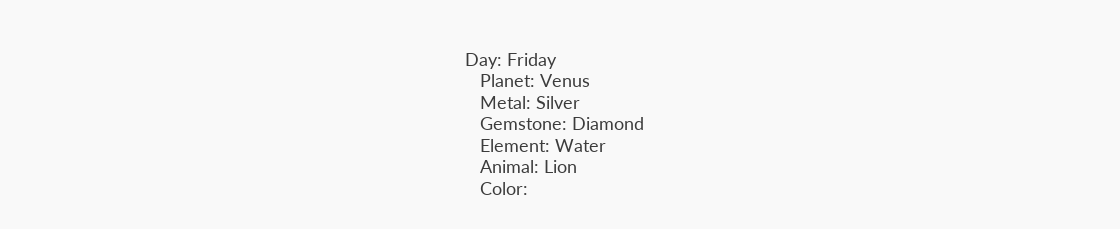Day: Friday
   Planet: Venus
   Metal: Silver
   Gemstone: Diamond
   Element: Water
   Animal: Lion
   Color: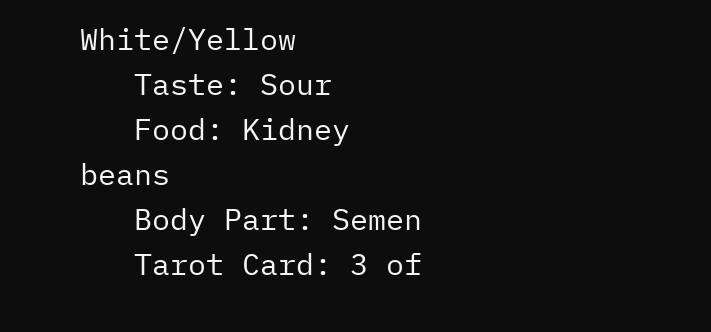White/Yellow
   Taste: Sour
   Food: Kidney beans
   Body Part: Semen
   Tarot Card: 3 of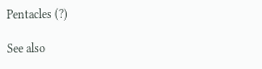Pentacles (?)

See also